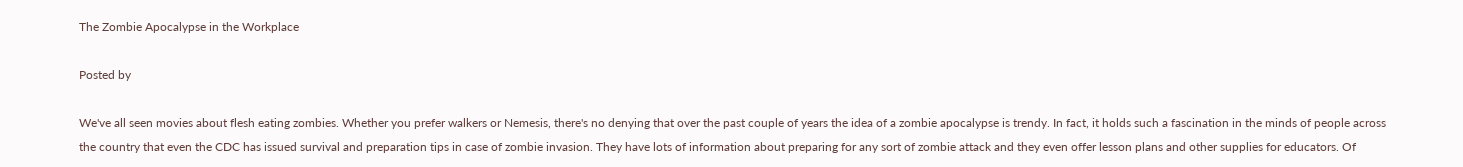The Zombie Apocalypse in the Workplace

Posted by

We've all seen movies about flesh eating zombies. Whether you prefer walkers or Nemesis, there's no denying that over the past couple of years the idea of a zombie apocalypse is trendy. In fact, it holds such a fascination in the minds of people across the country that even the CDC has issued survival and preparation tips in case of zombie invasion. They have lots of information about preparing for any sort of zombie attack and they even offer lesson plans and other supplies for educators. Of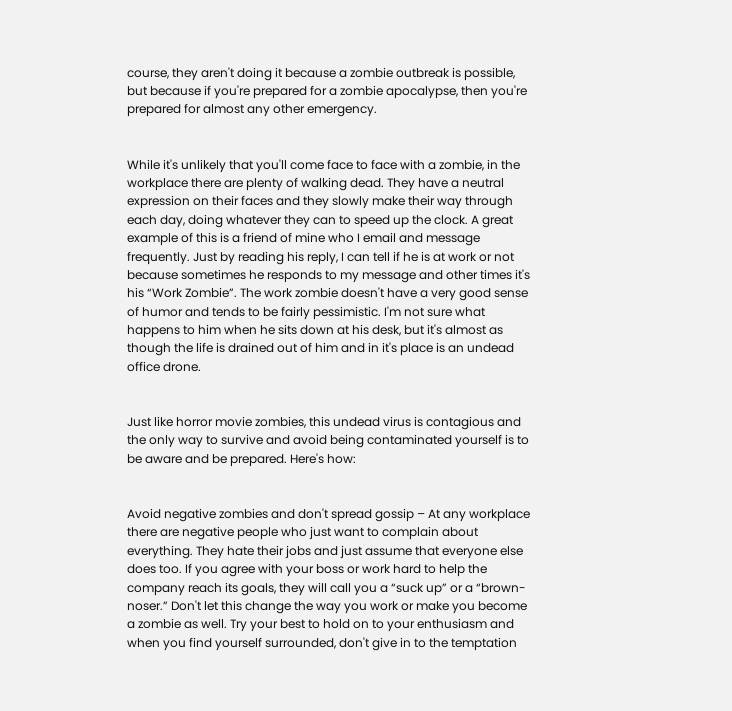course, they aren't doing it because a zombie outbreak is possible, but because if you're prepared for a zombie apocalypse, then you're prepared for almost any other emergency.


While it's unlikely that you'll come face to face with a zombie, in the workplace there are plenty of walking dead. They have a neutral expression on their faces and they slowly make their way through each day, doing whatever they can to speed up the clock. A great example of this is a friend of mine who I email and message frequently. Just by reading his reply, I can tell if he is at work or not because sometimes he responds to my message and other times it's his “Work Zombie”. The work zombie doesn't have a very good sense of humor and tends to be fairly pessimistic. I'm not sure what happens to him when he sits down at his desk, but it's almost as though the life is drained out of him and in it's place is an undead office drone.


Just like horror movie zombies, this undead virus is contagious and the only way to survive and avoid being contaminated yourself is to be aware and be prepared. Here's how:


Avoid negative zombies and don't spread gossip – At any workplace there are negative people who just want to complain about everything. They hate their jobs and just assume that everyone else does too. If you agree with your boss or work hard to help the company reach its goals, they will call you a “suck up” or a “brown-noser.” Don't let this change the way you work or make you become a zombie as well. Try your best to hold on to your enthusiasm and when you find yourself surrounded, don't give in to the temptation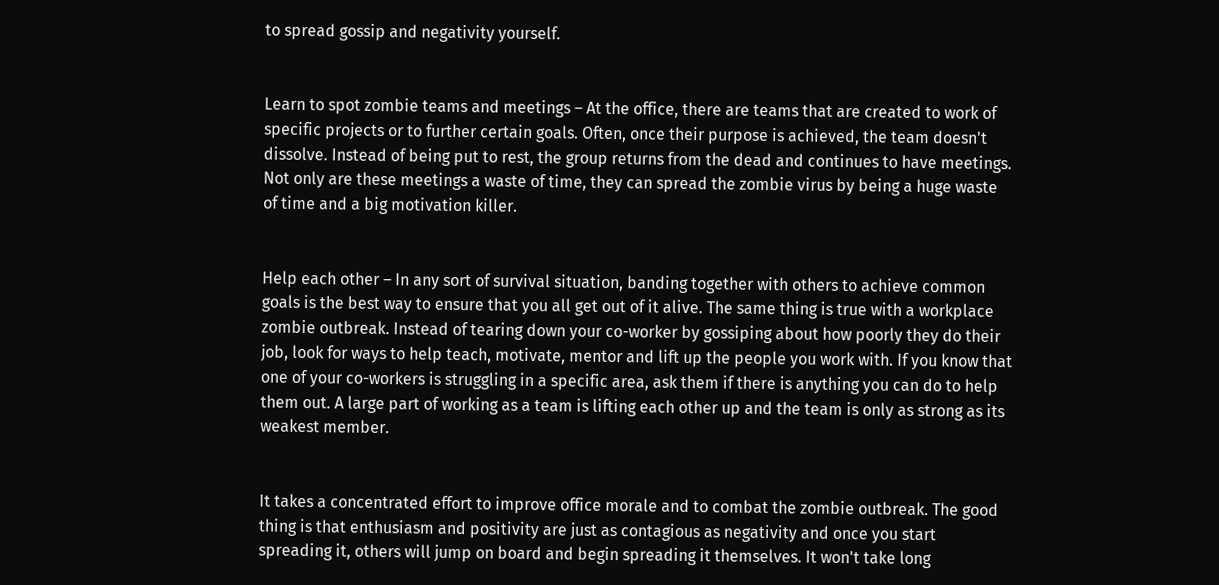to spread gossip and negativity yourself.


Learn to spot zombie teams and meetings – At the office, there are teams that are created to work of specific projects or to further certain goals. Often, once their purpose is achieved, the team doesn't dissolve. Instead of being put to rest, the group returns from the dead and continues to have meetings. Not only are these meetings a waste of time, they can spread the zombie virus by being a huge waste of time and a big motivation killer.


Help each other – In any sort of survival situation, banding together with others to achieve common goals is the best way to ensure that you all get out of it alive. The same thing is true with a workplace zombie outbreak. Instead of tearing down your co-worker by gossiping about how poorly they do their job, look for ways to help teach, motivate, mentor and lift up the people you work with. If you know that one of your co-workers is struggling in a specific area, ask them if there is anything you can do to help them out. A large part of working as a team is lifting each other up and the team is only as strong as its weakest member.


It takes a concentrated effort to improve office morale and to combat the zombie outbreak. The good thing is that enthusiasm and positivity are just as contagious as negativity and once you start spreading it, others will jump on board and begin spreading it themselves. It won't take long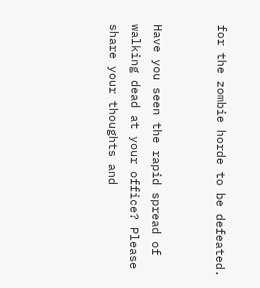for the zombie horde to be defeated.


Have you seen the rapid spread of walking dead at your office? Please share your thoughts and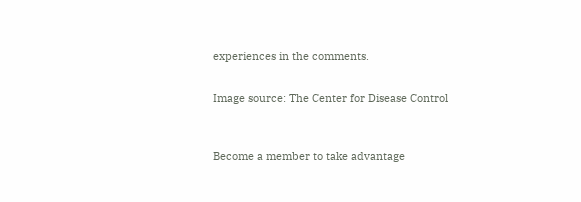experiences in the comments.


Image source: The Center for Disease Control



Become a member to take advantage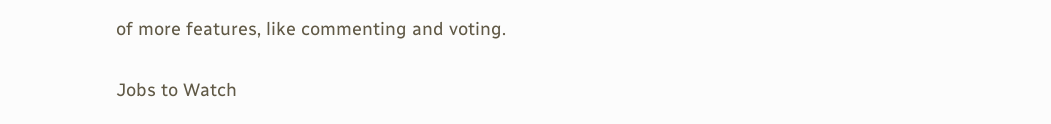of more features, like commenting and voting.

Jobs to Watch